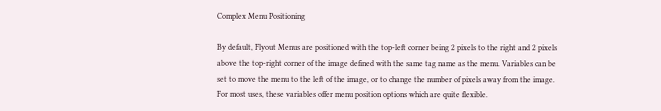Complex Menu Positioning

By default, Flyout Menus are positioned with the top-left corner being 2 pixels to the right and 2 pixels above the top-right corner of the image defined with the same tag name as the menu. Variables can be set to move the menu to the left of the image, or to change the number of pixels away from the image. For most uses, these variables offer menu position options which are quite flexible.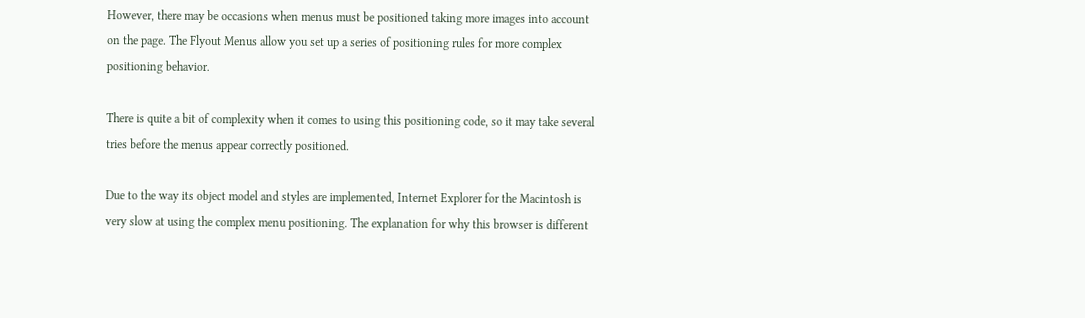However, there may be occasions when menus must be positioned taking more images into account on the page. The Flyout Menus allow you set up a series of positioning rules for more complex positioning behavior.

There is quite a bit of complexity when it comes to using this positioning code, so it may take several tries before the menus appear correctly positioned.

Due to the way its object model and styles are implemented, Internet Explorer for the Macintosh is very slow at using the complex menu positioning. The explanation for why this browser is different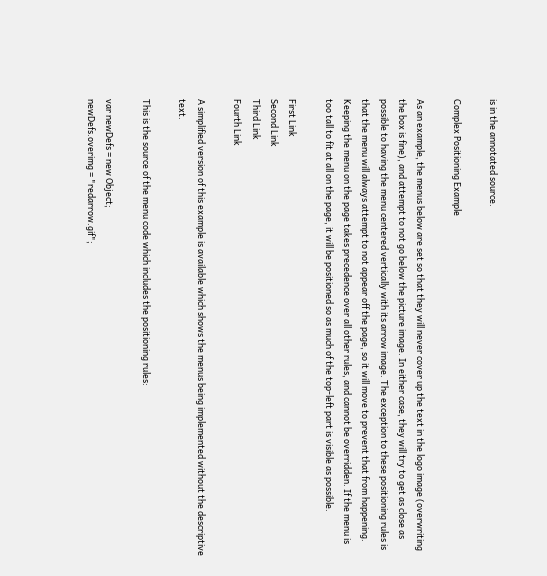is in the annotated source.

Complex Positioning Example

As an example, the menus below are set so that they will never cover up the text in the logo image (overwriting the box is fine), and attempt to not go below the picture image. In either case, they will try to get as close as possible to having the menu centered vertically with its arrow image. The exception to these positioning rules is that the menu will always attempt to not appear off the page, so it will move to prevent that from happening. Keeping the menu on the page takes precedence over all other rules, and cannot be overridden. If the menu is too tall to fit at all on the page, it will be positioned so as much of the top-left part is visible as possible.

First Link
Second Link
Third Link
Fourth Link

A simplified version of this example is available which shows the menus being implemented without the descriptive text.

This is the source of the menu code which includes the positioning rules:

var newDefs = new Object;
newDefs.overimg = "redarrow.gif";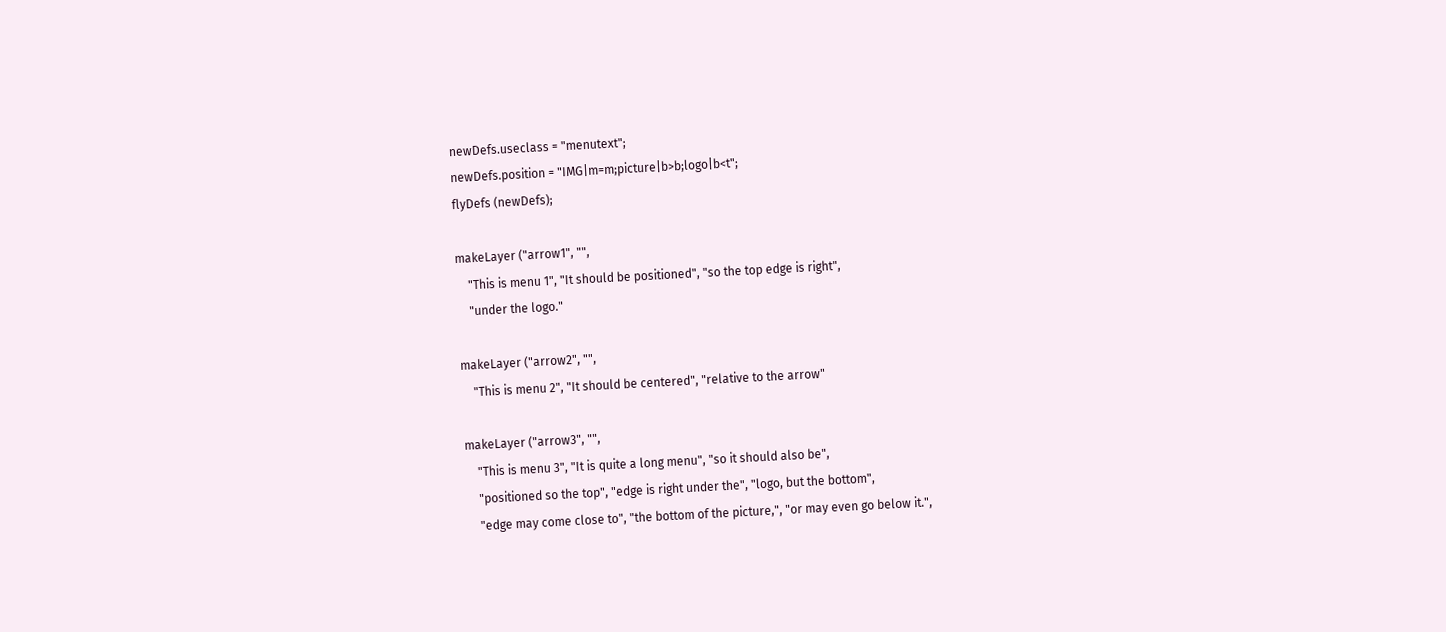newDefs.useclass = "menutext";
newDefs.position = "IMG|m=m;picture|b>b;logo|b<t";
flyDefs (newDefs);

makeLayer ("arrow1", "",
    "This is menu 1", "It should be positioned", "so the top edge is right",
    "under the logo."

makeLayer ("arrow2", "",
    "This is menu 2", "It should be centered", "relative to the arrow"

makeLayer ("arrow3", "",
    "This is menu 3", "It is quite a long menu", "so it should also be",
    "positioned so the top", "edge is right under the", "logo, but the bottom",
    "edge may come close to", "the bottom of the picture,", "or may even go below it.",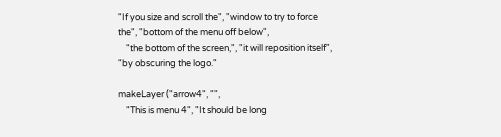"If you size and scroll the", "window to try to force the", "bottom of the menu off below",
    "the bottom of the screen,", "it will reposition itself", "by obscuring the logo."

makeLayer ("arrow4", "",
    "This is menu 4", "It should be long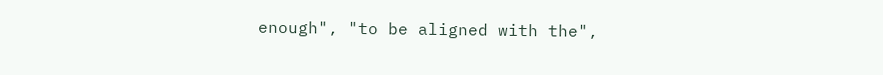enough", "to be aligned with the",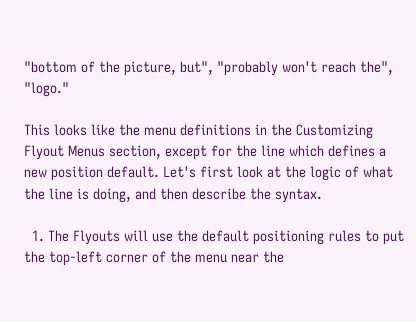"bottom of the picture, but", "probably won't reach the", "logo."

This looks like the menu definitions in the Customizing Flyout Menus section, except for the line which defines a new position default. Let's first look at the logic of what the line is doing, and then describe the syntax.

  1. The Flyouts will use the default positioning rules to put the top-left corner of the menu near the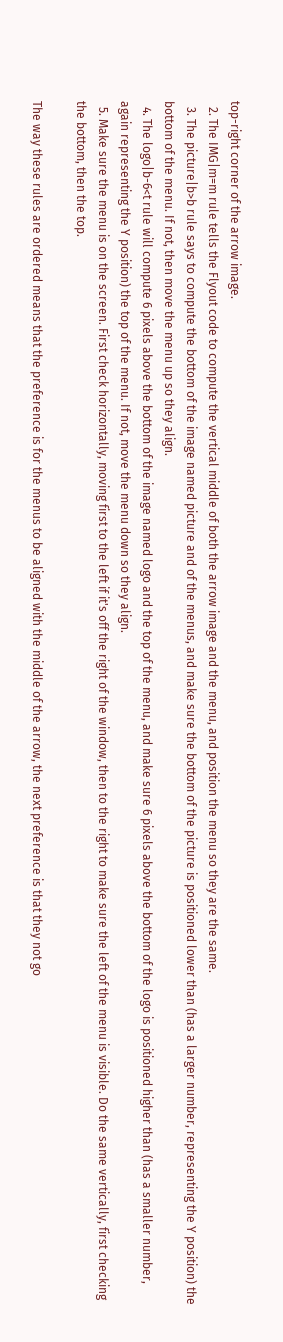top-right corner of the arrow image.
  2. The IMG|m=m rule tells the Flyout code to compute the vertical middle of both the arrow image and the menu, and position the menu so they are the same.
  3. The picture|b>b rule says to compute the bottom of the image named picture and of the menus, and make sure the bottom of the picture is positioned lower than (has a larger number, representing the Y position) the bottom of the menu. If not, then move the menu up so they align.
  4. The logo|b-6<t rule will compute 6 pixels above the bottom of the image named logo and the top of the menu, and make sure 6 pixels above the bottom of the logo is positioned higher than (has a smaller number, again representing the Y position) the top of the menu. If not, move the menu down so they align.
  5. Make sure the menu is on the screen. First check horizontally, moving first to the left if it's off the right of the window, then to the right to make sure the left of the menu is visible. Do the same vertically, first checking the bottom, then the top.

The way these rules are ordered means that the preference is for the menus to be aligned with the middle of the arrow, the next preference is that they not go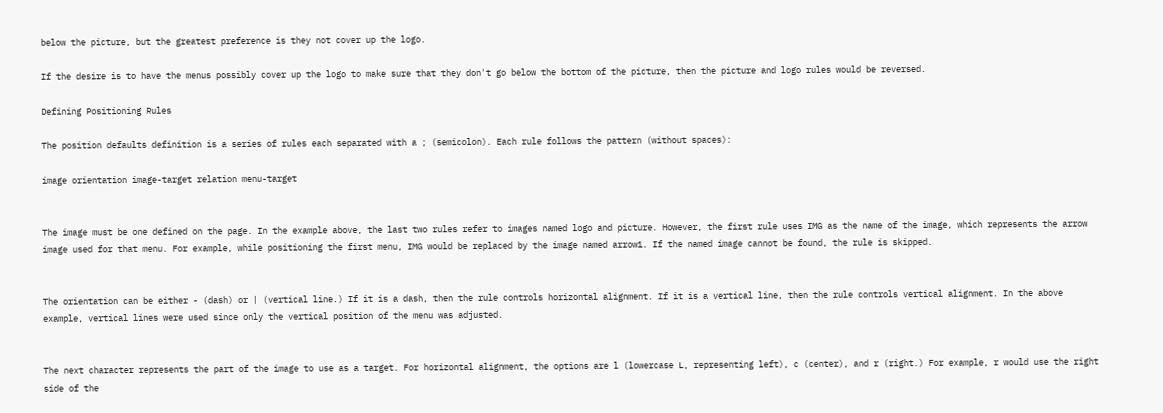below the picture, but the greatest preference is they not cover up the logo.

If the desire is to have the menus possibly cover up the logo to make sure that they don't go below the bottom of the picture, then the picture and logo rules would be reversed.

Defining Positioning Rules

The position defaults definition is a series of rules each separated with a ; (semicolon). Each rule follows the pattern (without spaces):

image orientation image-target relation menu-target


The image must be one defined on the page. In the example above, the last two rules refer to images named logo and picture. However, the first rule uses IMG as the name of the image, which represents the arrow image used for that menu. For example, while positioning the first menu, IMG would be replaced by the image named arrow1. If the named image cannot be found, the rule is skipped.


The orientation can be either - (dash) or | (vertical line.) If it is a dash, then the rule controls horizontal alignment. If it is a vertical line, then the rule controls vertical alignment. In the above example, vertical lines were used since only the vertical position of the menu was adjusted.


The next character represents the part of the image to use as a target. For horizontal alignment, the options are l (lowercase L, representing left), c (center), and r (right.) For example, r would use the right side of the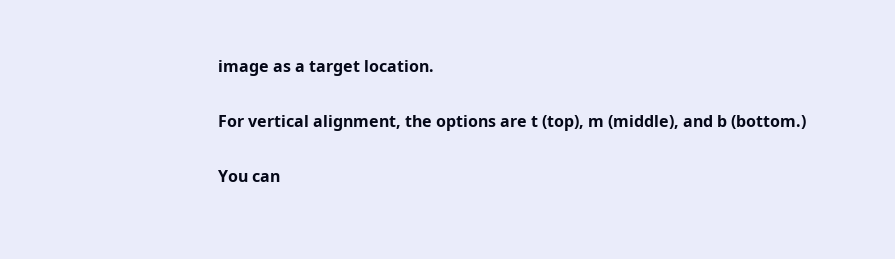image as a target location.

For vertical alignment, the options are t (top), m (middle), and b (bottom.)

You can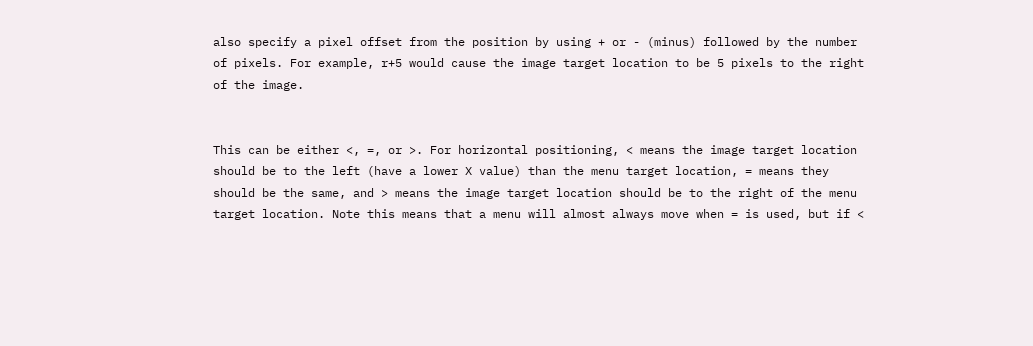also specify a pixel offset from the position by using + or - (minus) followed by the number of pixels. For example, r+5 would cause the image target location to be 5 pixels to the right of the image.


This can be either <, =, or >. For horizontal positioning, < means the image target location should be to the left (have a lower X value) than the menu target location, = means they should be the same, and > means the image target location should be to the right of the menu target location. Note this means that a menu will almost always move when = is used, but if <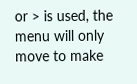or > is used, the menu will only move to make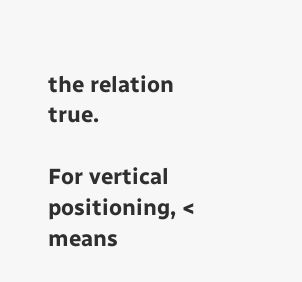the relation true.

For vertical positioning, < means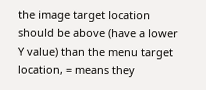the image target location should be above (have a lower Y value) than the menu target location, = means they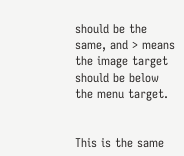should be the same, and > means the image target should be below the menu target.


This is the same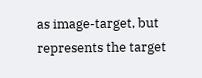as image-target, but represents the target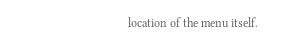location of the menu itself.